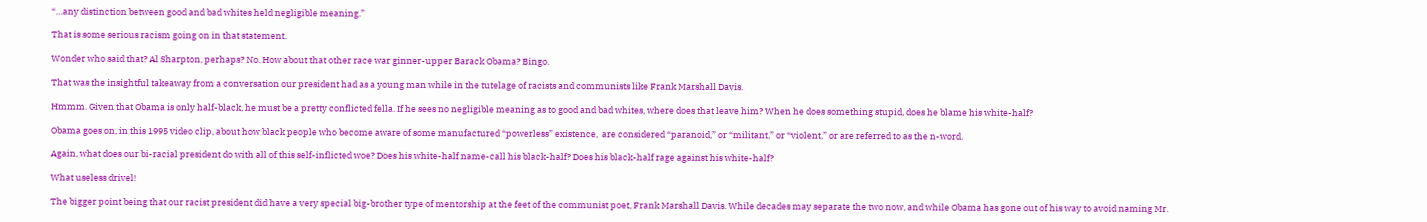“…any distinction between good and bad whites held negligible meaning.”

That is some serious racism going on in that statement.

Wonder who said that? Al Sharpton, perhaps? No. How about that other race war ginner-upper Barack Obama? Bingo.

That was the insightful takeaway from a conversation our president had as a young man while in the tutelage of racists and communists like Frank Marshall Davis.

Hmmm. Given that Obama is only half-black, he must be a pretty conflicted fella. If he sees no negligible meaning as to good and bad whites, where does that leave him? When he does something stupid, does he blame his white-half?

Obama goes on, in this 1995 video clip, about how black people who become aware of some manufactured “powerless” existence,  are considered “paranoid,” or “militant,” or “violent,” or are referred to as the n-word.

Again, what does our bi-racial president do with all of this self-inflicted woe? Does his white-half name-call his black-half? Does his black-half rage against his white-half?

What useless drivel!

The bigger point being that our racist president did have a very special big-brother type of mentorship at the feet of the communist poet, Frank Marshall Davis. While decades may separate the two now, and while Obama has gone out of his way to avoid naming Mr.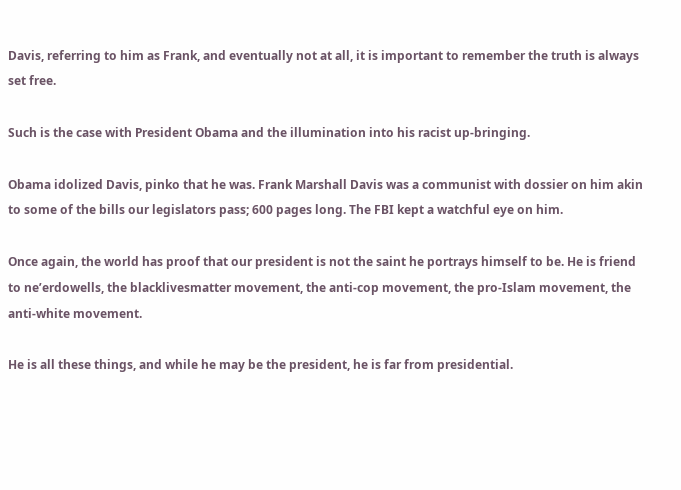Davis, referring to him as Frank, and eventually not at all, it is important to remember the truth is always set free.

Such is the case with President Obama and the illumination into his racist up-bringing.

Obama idolized Davis, pinko that he was. Frank Marshall Davis was a communist with dossier on him akin to some of the bills our legislators pass; 600 pages long. The FBI kept a watchful eye on him.

Once again, the world has proof that our president is not the saint he portrays himself to be. He is friend to ne’erdowells, the blacklivesmatter movement, the anti-cop movement, the pro-Islam movement, the anti-white movement.

He is all these things, and while he may be the president, he is far from presidential.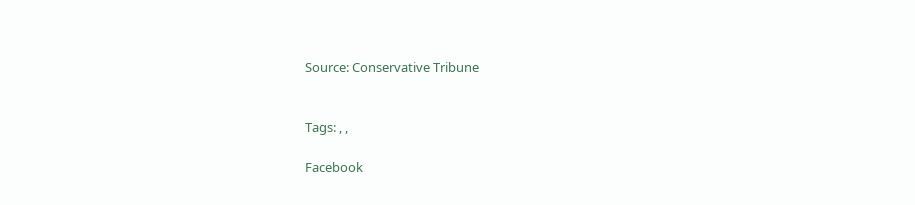Source: Conservative Tribune


Tags: , ,

Facebook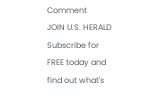Comment
JOIN U.S. HERALD Subscribe for FREE today and find out what's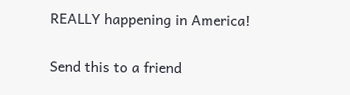REALLY happening in America!

Send this to a friend